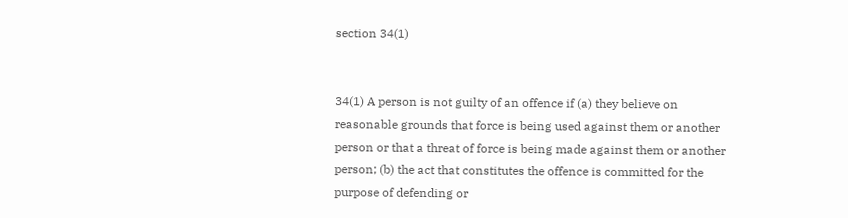section 34(1)


34(1) A person is not guilty of an offence if (a) they believe on reasonable grounds that force is being used against them or another person or that a threat of force is being made against them or another person; (b) the act that constitutes the offence is committed for the purpose of defending or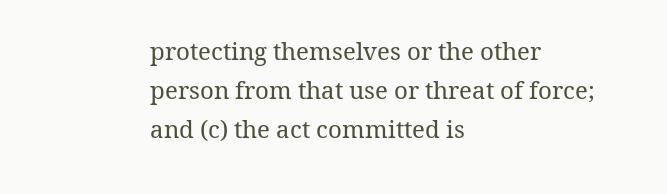protecting themselves or the other person from that use or threat of force; and (c) the act committed is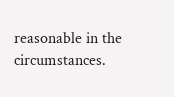reasonable in the circumstances.